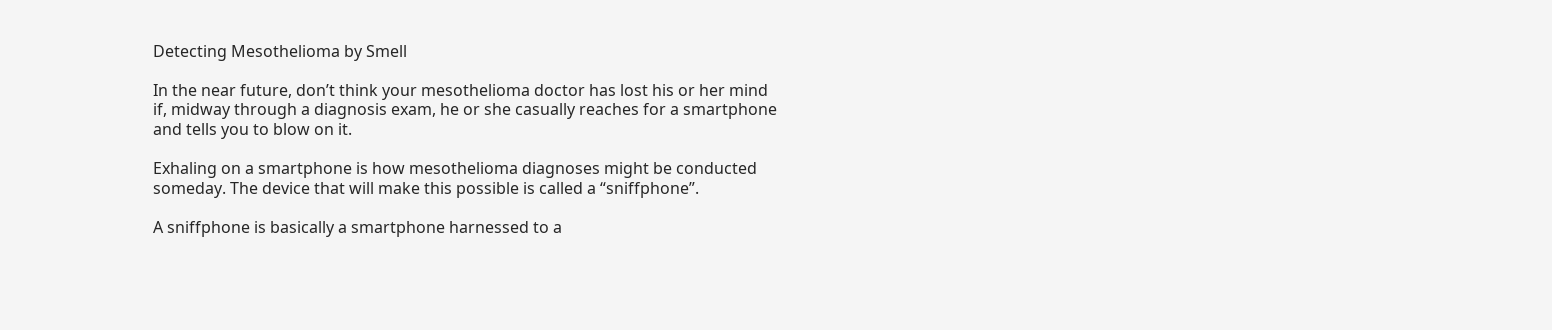Detecting Mesothelioma by Smell

In the near future, don’t think your mesothelioma doctor has lost his or her mind if, midway through a diagnosis exam, he or she casually reaches for a smartphone and tells you to blow on it.

Exhaling on a smartphone is how mesothelioma diagnoses might be conducted someday. The device that will make this possible is called a “sniffphone”.

A sniffphone is basically a smartphone harnessed to a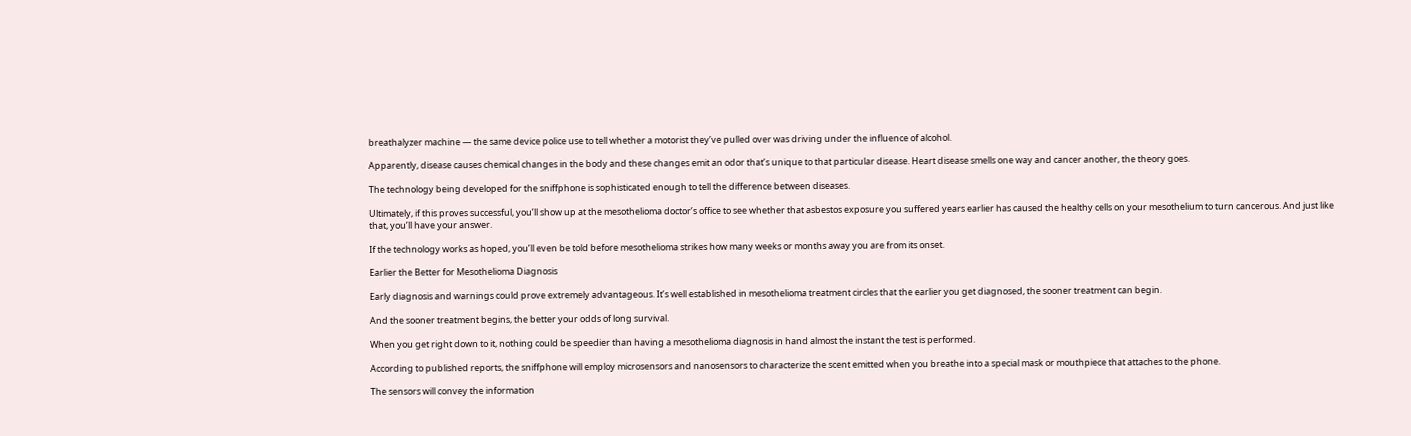breathalyzer machine — the same device police use to tell whether a motorist they’ve pulled over was driving under the influence of alcohol.

Apparently, disease causes chemical changes in the body and these changes emit an odor that’s unique to that particular disease. Heart disease smells one way and cancer another, the theory goes.

The technology being developed for the sniffphone is sophisticated enough to tell the difference between diseases.

Ultimately, if this proves successful, you’ll show up at the mesothelioma doctor’s office to see whether that asbestos exposure you suffered years earlier has caused the healthy cells on your mesothelium to turn cancerous. And just like that, you’ll have your answer.

If the technology works as hoped, you’ll even be told before mesothelioma strikes how many weeks or months away you are from its onset.

Earlier the Better for Mesothelioma Diagnosis

Early diagnosis and warnings could prove extremely advantageous. It’s well established in mesothelioma treatment circles that the earlier you get diagnosed, the sooner treatment can begin.

And the sooner treatment begins, the better your odds of long survival.

When you get right down to it, nothing could be speedier than having a mesothelioma diagnosis in hand almost the instant the test is performed.

According to published reports, the sniffphone will employ microsensors and nanosensors to characterize the scent emitted when you breathe into a special mask or mouthpiece that attaches to the phone.

The sensors will convey the information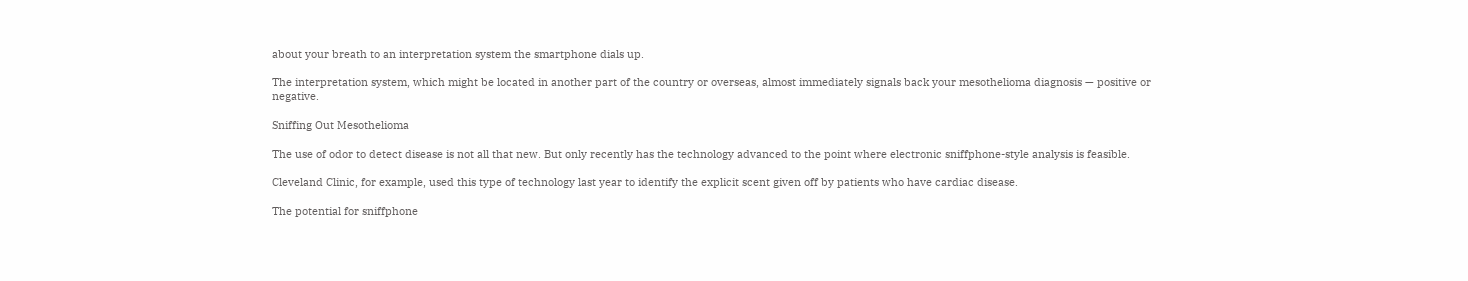about your breath to an interpretation system the smartphone dials up.

The interpretation system, which might be located in another part of the country or overseas, almost immediately signals back your mesothelioma diagnosis — positive or negative.

Sniffing Out Mesothelioma

The use of odor to detect disease is not all that new. But only recently has the technology advanced to the point where electronic sniffphone-style analysis is feasible.

Cleveland Clinic, for example, used this type of technology last year to identify the explicit scent given off by patients who have cardiac disease.

The potential for sniffphone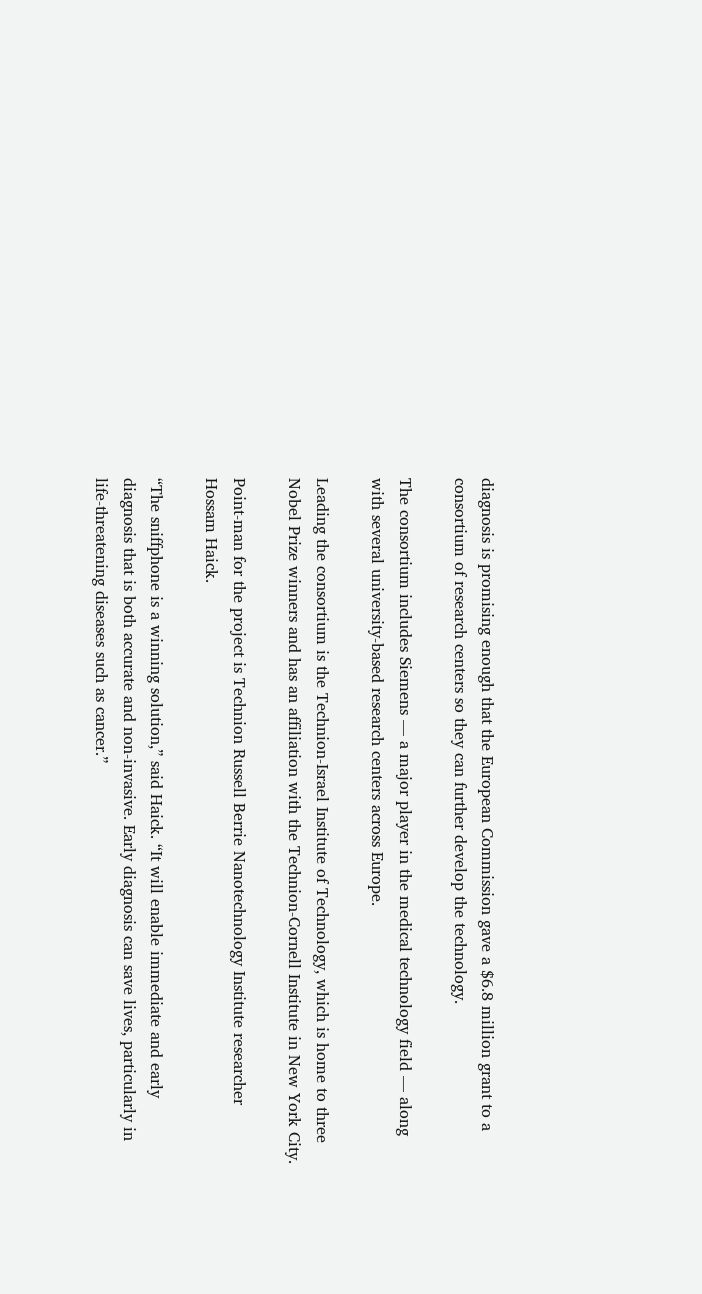diagnosis is promising enough that the European Commission gave a $6.8 million grant to a consortium of research centers so they can further develop the technology.

The consortium includes Siemens — a major player in the medical technology field — along with several university-based research centers across Europe.

Leading the consortium is the Technion-Israel Institute of Technology, which is home to three Nobel Prize winners and has an affiliation with the Technion-Cornell Institute in New York City.

Point-man for the project is Technion Russell Berrie Nanotechnology Institute researcher Hossam Haick.

“The sniffphone is a winning solution,” said Haick. “It will enable immediate and early diagnosis that is both accurate and non-invasive. Early diagnosis can save lives, particularly in life-threatening diseases such as cancer.”